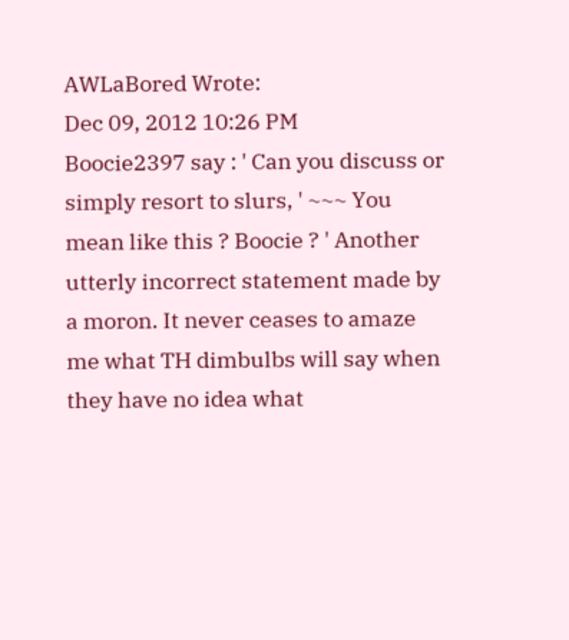AWLaBored Wrote:
Dec 09, 2012 10:26 PM
Boocie2397 say : ' Can you discuss or simply resort to slurs, ' ~~~ You mean like this ? Boocie ? ' Another utterly incorrect statement made by a moron. It never ceases to amaze me what TH dimbulbs will say when they have no idea what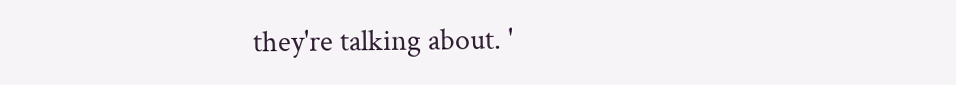they're talking about. '